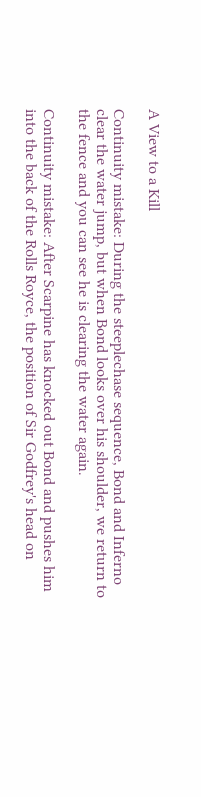A View to a Kill

Continuity mistake: During the steeplechase sequence, Bond and Inferno clear the water jump, but when Bond looks over his shoulder, we return to the fence and you can see he is clearing the water again.

Continuity mistake: After Scarpine has knocked out Bond and pushes him into the back of the Rolls Royce, the position of Sir Godfrey's head on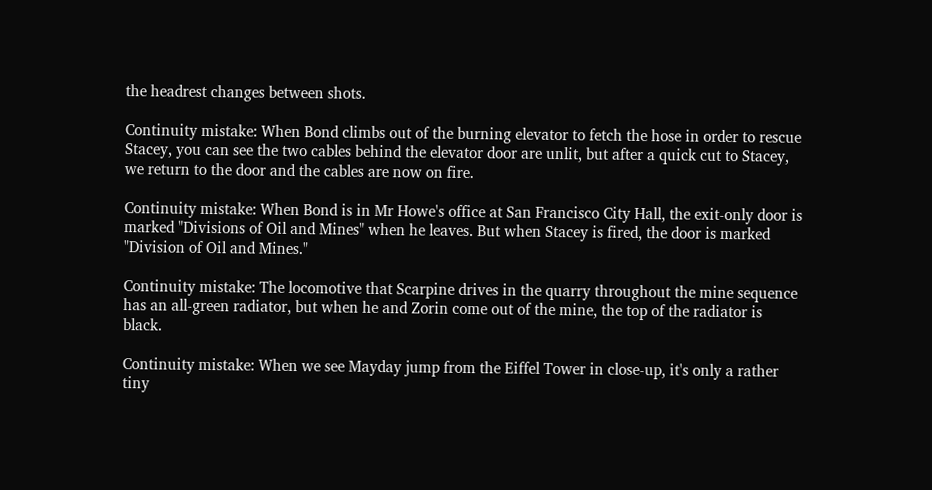the headrest changes between shots.

Continuity mistake: When Bond climbs out of the burning elevator to fetch the hose in order to rescue Stacey, you can see the two cables behind the elevator door are unlit, but after a quick cut to Stacey, we return to the door and the cables are now on fire.

Continuity mistake: When Bond is in Mr Howe's office at San Francisco City Hall, the exit-only door is marked "Divisions of Oil and Mines" when he leaves. But when Stacey is fired, the door is marked "Division of Oil and Mines."

Continuity mistake: The locomotive that Scarpine drives in the quarry throughout the mine sequence has an all-green radiator, but when he and Zorin come out of the mine, the top of the radiator is black.

Continuity mistake: When we see Mayday jump from the Eiffel Tower in close-up, it's only a rather tiny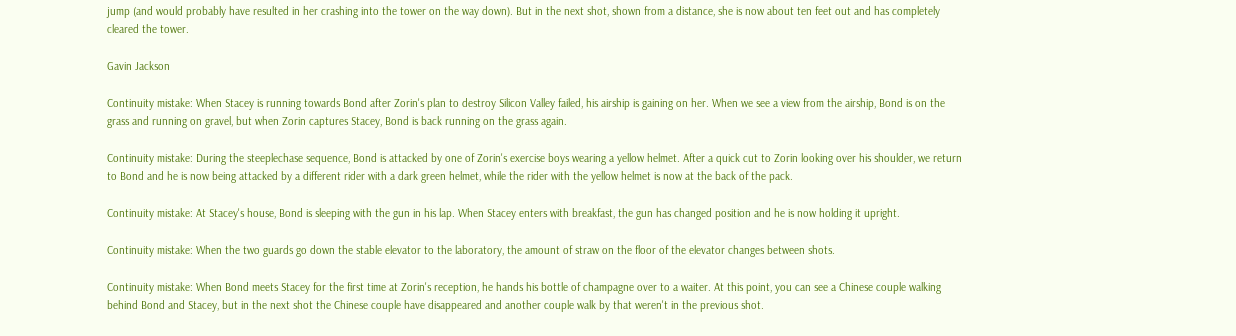jump (and would probably have resulted in her crashing into the tower on the way down). But in the next shot, shown from a distance, she is now about ten feet out and has completely cleared the tower.

Gavin Jackson

Continuity mistake: When Stacey is running towards Bond after Zorin's plan to destroy Silicon Valley failed, his airship is gaining on her. When we see a view from the airship, Bond is on the grass and running on gravel, but when Zorin captures Stacey, Bond is back running on the grass again.

Continuity mistake: During the steeplechase sequence, Bond is attacked by one of Zorin's exercise boys wearing a yellow helmet. After a quick cut to Zorin looking over his shoulder, we return to Bond and he is now being attacked by a different rider with a dark green helmet, while the rider with the yellow helmet is now at the back of the pack.

Continuity mistake: At Stacey's house, Bond is sleeping with the gun in his lap. When Stacey enters with breakfast, the gun has changed position and he is now holding it upright.

Continuity mistake: When the two guards go down the stable elevator to the laboratory, the amount of straw on the floor of the elevator changes between shots.

Continuity mistake: When Bond meets Stacey for the first time at Zorin's reception, he hands his bottle of champagne over to a waiter. At this point, you can see a Chinese couple walking behind Bond and Stacey, but in the next shot the Chinese couple have disappeared and another couple walk by that weren't in the previous shot.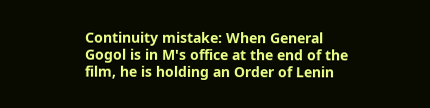Continuity mistake: When General Gogol is in M's office at the end of the film, he is holding an Order of Lenin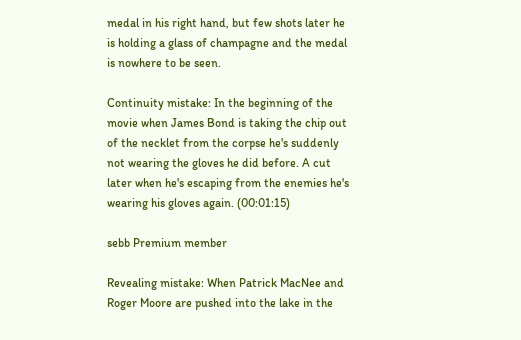medal in his right hand, but few shots later he is holding a glass of champagne and the medal is nowhere to be seen.

Continuity mistake: In the beginning of the movie when James Bond is taking the chip out of the necklet from the corpse he's suddenly not wearing the gloves he did before. A cut later when he's escaping from the enemies he's wearing his gloves again. (00:01:15)

sebb Premium member

Revealing mistake: When Patrick MacNee and Roger Moore are pushed into the lake in the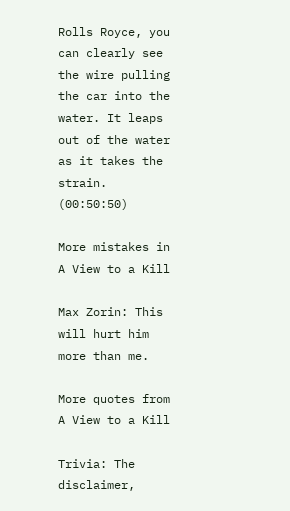Rolls Royce, you can clearly see the wire pulling the car into the water. It leaps out of the water as it takes the strain. (00:50:50)

More mistakes in A View to a Kill

Max Zorin: This will hurt him more than me.

More quotes from A View to a Kill

Trivia: The disclaimer,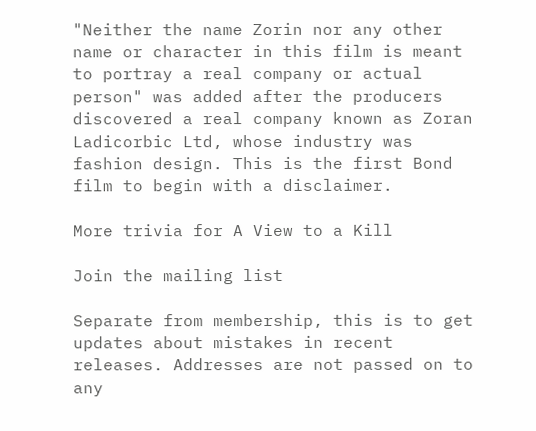"Neither the name Zorin nor any other name or character in this film is meant to portray a real company or actual person" was added after the producers discovered a real company known as Zoran Ladicorbic Ltd, whose industry was fashion design. This is the first Bond film to begin with a disclaimer.

More trivia for A View to a Kill

Join the mailing list

Separate from membership, this is to get updates about mistakes in recent releases. Addresses are not passed on to any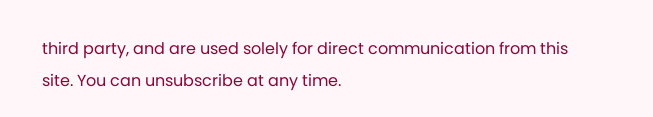third party, and are used solely for direct communication from this site. You can unsubscribe at any time.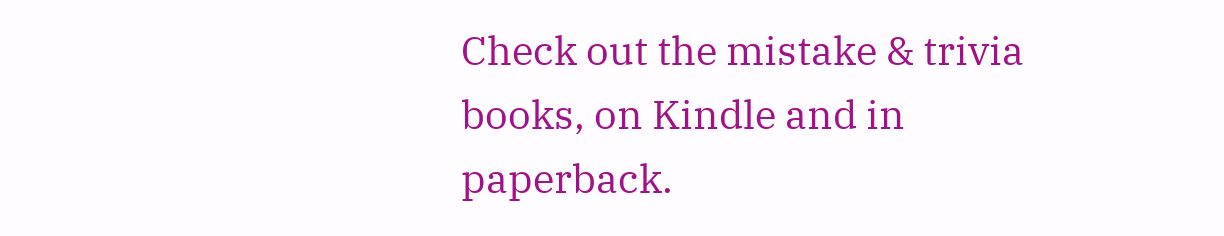Check out the mistake & trivia books, on Kindle and in paperback.